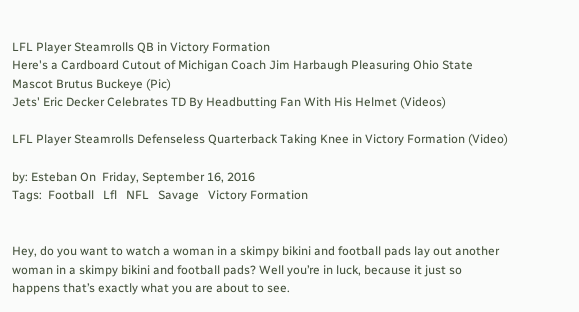LFL Player Steamrolls QB in Victory Formation
Here's a Cardboard Cutout of Michigan Coach Jim Harbaugh Pleasuring Ohio State Mascot Brutus Buckeye (Pic)
Jets' Eric Decker Celebrates TD By Headbutting Fan With His Helmet (Videos)

LFL Player Steamrolls Defenseless Quarterback Taking Knee in Victory Formation (Video)

by: Esteban On  Friday, September 16, 2016
Tags:  Football   Lfl   NFL   Savage   Victory Formation


Hey, do you want to watch a woman in a skimpy bikini and football pads lay out another woman in a skimpy bikini and football pads? Well you’re in luck, because it just so happens that’s exactly what you are about to see.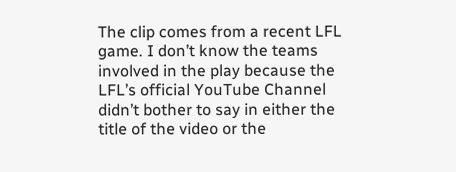The clip comes from a recent LFL game. I don’t know the teams involved in the play because the LFL’s official YouTube Channel didn’t bother to say in either the title of the video or the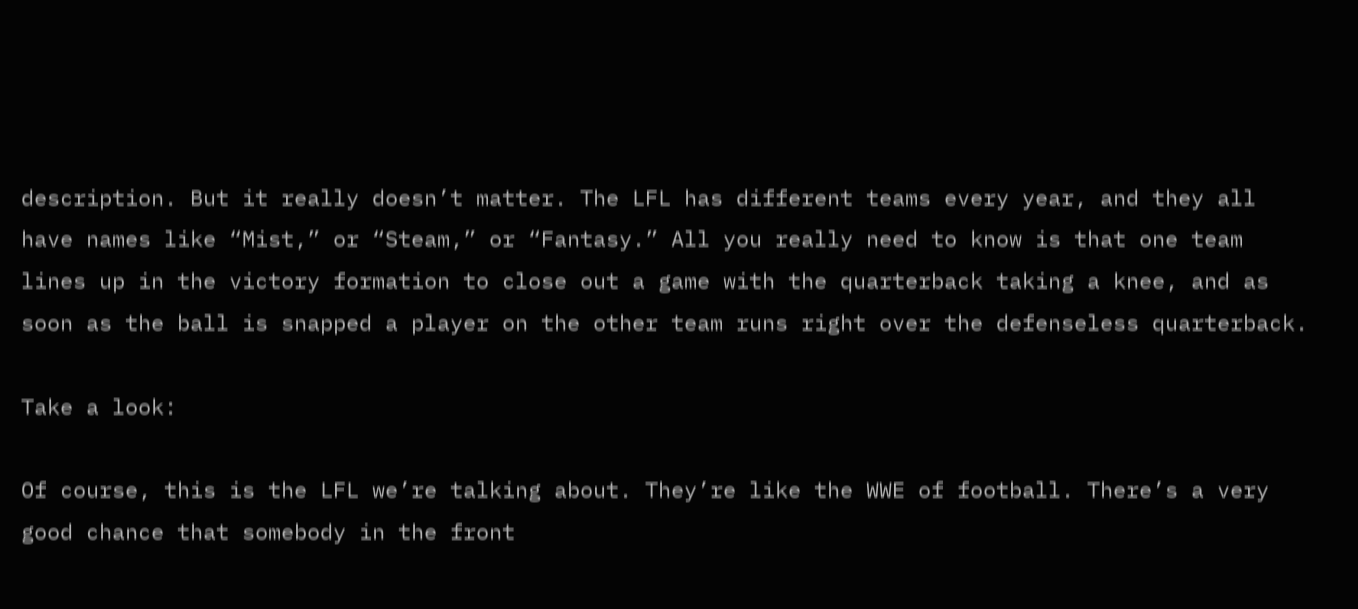description. But it really doesn’t matter. The LFL has different teams every year, and they all have names like “Mist,” or “Steam,” or “Fantasy.” All you really need to know is that one team lines up in the victory formation to close out a game with the quarterback taking a knee, and as soon as the ball is snapped a player on the other team runs right over the defenseless quarterback.

Take a look:

Of course, this is the LFL we’re talking about. They’re like the WWE of football. There’s a very good chance that somebody in the front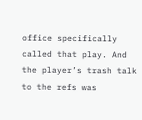office specifically called that play. And the player’s trash talk to the refs was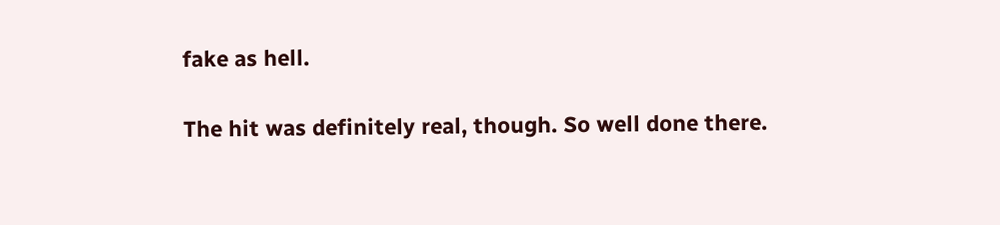fake as hell.

The hit was definitely real, though. So well done there.